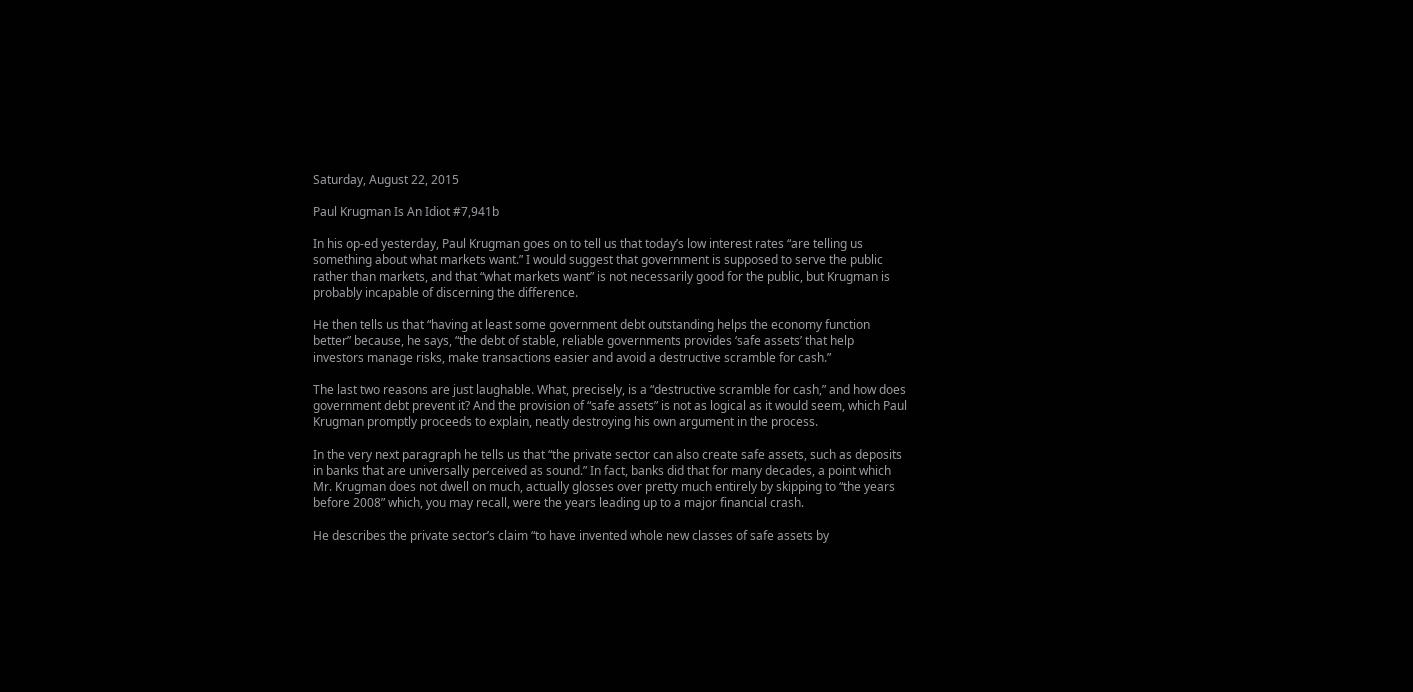Saturday, August 22, 2015

Paul Krugman Is An Idiot #7,941b

In his op-ed yesterday, Paul Krugman goes on to tell us that today’s low interest rates “are telling us something about what markets want.” I would suggest that government is supposed to serve the public rather than markets, and that “what markets want” is not necessarily good for the public, but Krugman is probably incapable of discerning the difference.

He then tells us that “having at least some government debt outstanding helps the economy function better” because, he says, “the debt of stable, reliable governments provides ‘safe assets’ that help investors manage risks, make transactions easier and avoid a destructive scramble for cash.”

The last two reasons are just laughable. What, precisely, is a “destructive scramble for cash,” and how does government debt prevent it? And the provision of “safe assets” is not as logical as it would seem, which Paul Krugman promptly proceeds to explain, neatly destroying his own argument in the process.

In the very next paragraph he tells us that “the private sector can also create safe assets, such as deposits in banks that are universally perceived as sound.” In fact, banks did that for many decades, a point which Mr. Krugman does not dwell on much, actually glosses over pretty much entirely by skipping to “the years before 2008” which, you may recall, were the years leading up to a major financial crash.

He describes the private sector’s claim “to have invented whole new classes of safe assets by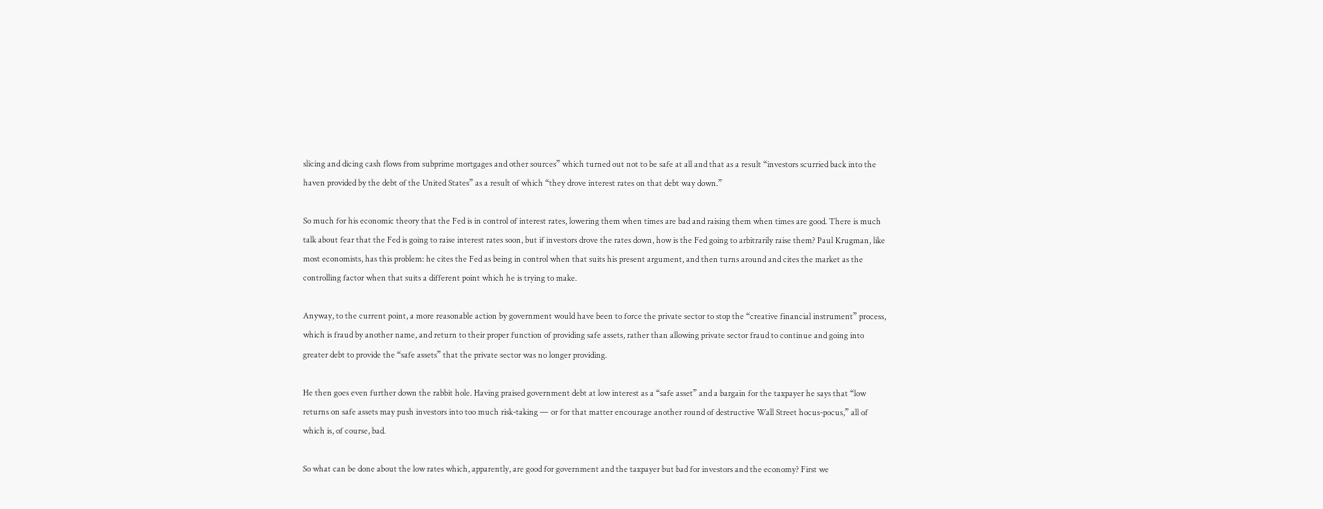slicing and dicing cash flows from subprime mortgages and other sources” which turned out not to be safe at all and that as a result “investors scurried back into the haven provided by the debt of the United States” as a result of which “they drove interest rates on that debt way down.”

So much for his economic theory that the Fed is in control of interest rates, lowering them when times are bad and raising them when times are good. There is much talk about fear that the Fed is going to raise interest rates soon, but if investors drove the rates down, how is the Fed going to arbitrarily raise them? Paul Krugman, like most economists, has this problem: he cites the Fed as being in control when that suits his present argument, and then turns around and cites the market as the controlling factor when that suits a different point which he is trying to make.

Anyway, to the current point, a more reasonable action by government would have been to force the private sector to stop the “creative financial instrument” process, which is fraud by another name, and return to their proper function of providing safe assets, rather than allowing private sector fraud to continue and going into greater debt to provide the “safe assets” that the private sector was no longer providing.

He then goes even further down the rabbit hole. Having praised government debt at low interest as a “safe asset” and a bargain for the taxpayer he says that “low returns on safe assets may push investors into too much risk-taking — or for that matter encourage another round of destructive Wall Street hocus-pocus,” all of which is, of course, bad.

So what can be done about the low rates which, apparently, are good for government and the taxpayer but bad for investors and the economy? First we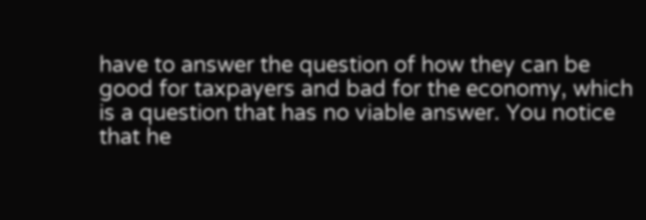have to answer the question of how they can be good for taxpayers and bad for the economy, which is a question that has no viable answer. You notice that he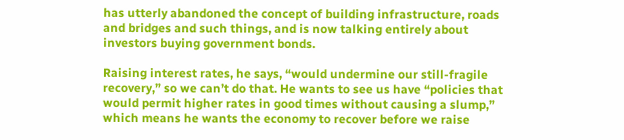has utterly abandoned the concept of building infrastructure, roads and bridges and such things, and is now talking entirely about investors buying government bonds.

Raising interest rates, he says, “would undermine our still-fragile recovery,” so we can’t do that. He wants to see us have “policies that would permit higher rates in good times without causing a slump,” which means he wants the economy to recover before we raise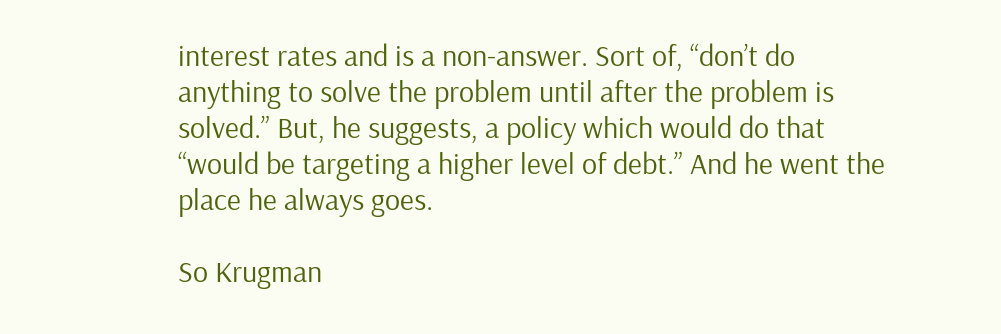interest rates and is a non-answer. Sort of, “don’t do anything to solve the problem until after the problem is solved.” But, he suggests, a policy which would do that “would be targeting a higher level of debt.” And he went the place he always goes.

So Krugman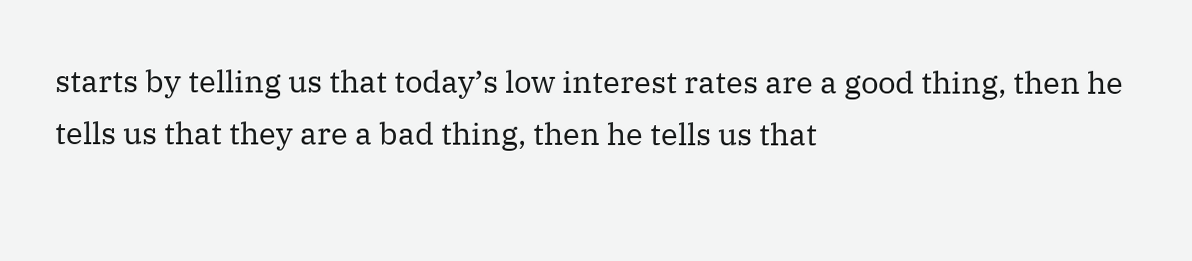starts by telling us that today’s low interest rates are a good thing, then he tells us that they are a bad thing, then he tells us that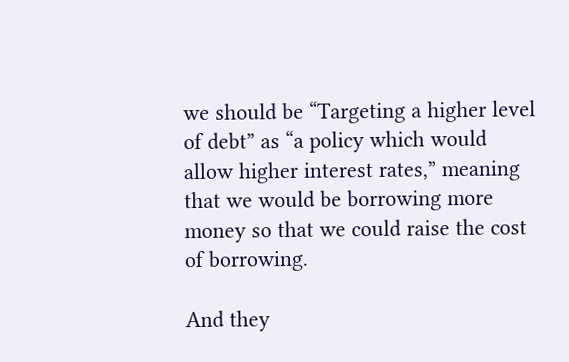we should be “Targeting a higher level of debt” as “a policy which would allow higher interest rates,” meaning that we would be borrowing more money so that we could raise the cost of borrowing.

And they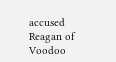accused Reagan of Voodoo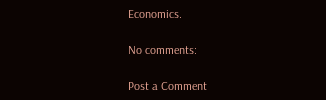Economics.

No comments:

Post a Comment